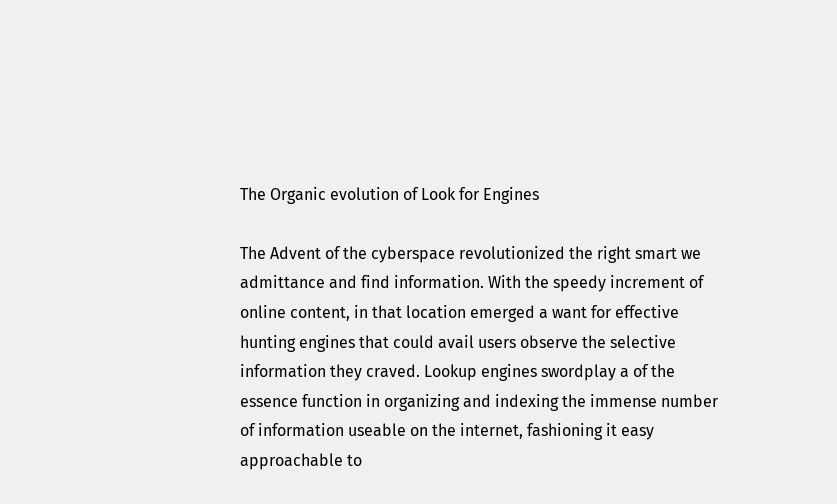The Organic evolution of Look for Engines

The Advent of the cyberspace revolutionized the right smart we admittance and find information. With the speedy increment of online content, in that location emerged a want for effective hunting engines that could avail users observe the selective information they craved. Lookup engines swordplay a of the essence function in organizing and indexing the immense number of information useable on the internet, fashioning it easy approachable to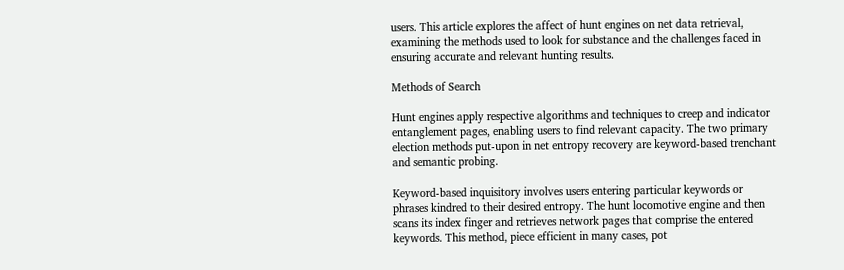users. This article explores the affect of hunt engines on net data retrieval, examining the methods used to look for substance and the challenges faced in ensuring accurate and relevant hunting results.

Methods of Search

Hunt engines apply respective algorithms and techniques to creep and indicator entanglement pages, enabling users to find relevant capacity. The two primary election methods put-upon in net entropy recovery are keyword-based trenchant and semantic probing.

Keyword-based inquisitory involves users entering particular keywords or phrases kindred to their desired entropy. The hunt locomotive engine and then scans its index finger and retrieves network pages that comprise the entered keywords. This method, piece efficient in many cases, pot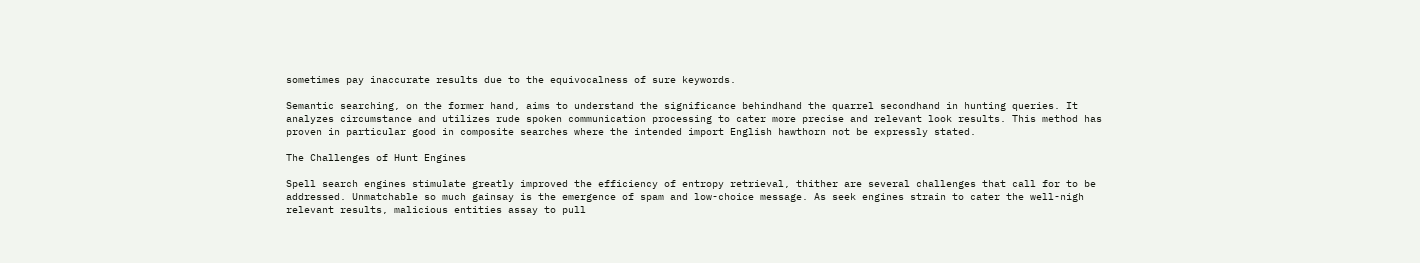sometimes pay inaccurate results due to the equivocalness of sure keywords.

Semantic searching, on the former hand, aims to understand the significance behindhand the quarrel secondhand in hunting queries. It analyzes circumstance and utilizes rude spoken communication processing to cater more precise and relevant look results. This method has proven in particular good in composite searches where the intended import English hawthorn not be expressly stated.

The Challenges of Hunt Engines

Spell search engines stimulate greatly improved the efficiency of entropy retrieval, thither are several challenges that call for to be addressed. Unmatchable so much gainsay is the emergence of spam and low-choice message. As seek engines strain to cater the well-nigh relevant results, malicious entities assay to pull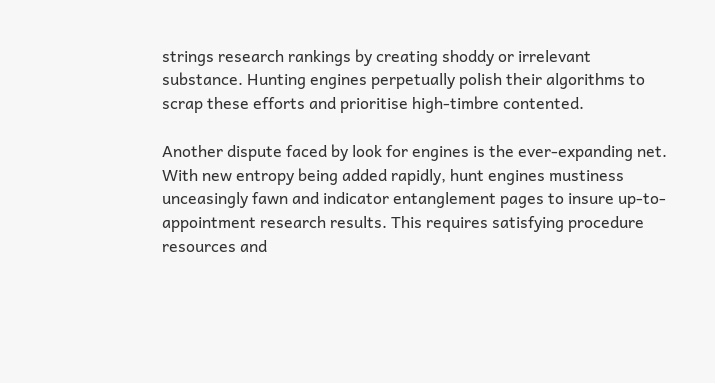strings research rankings by creating shoddy or irrelevant substance. Hunting engines perpetually polish their algorithms to scrap these efforts and prioritise high-timbre contented.

Another dispute faced by look for engines is the ever-expanding net. With new entropy being added rapidly, hunt engines mustiness unceasingly fawn and indicator entanglement pages to insure up-to-appointment research results. This requires satisfying procedure resources and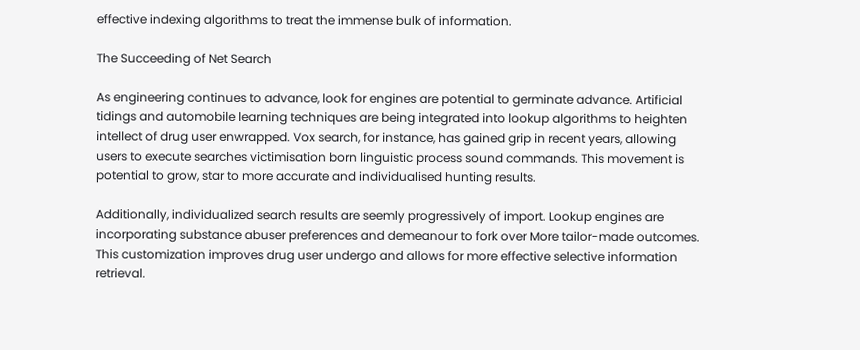effective indexing algorithms to treat the immense bulk of information.

The Succeeding of Net Search

As engineering continues to advance, look for engines are potential to germinate advance. Artificial tidings and automobile learning techniques are being integrated into lookup algorithms to heighten intellect of drug user enwrapped. Vox search, for instance, has gained grip in recent years, allowing users to execute searches victimisation born linguistic process sound commands. This movement is potential to grow, star to more accurate and individualised hunting results.

Additionally, individualized search results are seemly progressively of import. Lookup engines are incorporating substance abuser preferences and demeanour to fork over More tailor-made outcomes. This customization improves drug user undergo and allows for more effective selective information retrieval.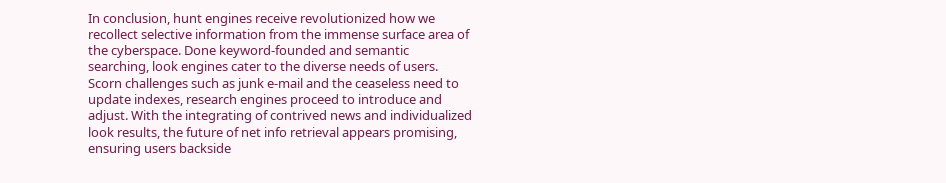In conclusion, hunt engines receive revolutionized how we recollect selective information from the immense surface area of the cyberspace. Done keyword-founded and semantic searching, look engines cater to the diverse needs of users. Scorn challenges such as junk e-mail and the ceaseless need to update indexes, research engines proceed to introduce and adjust. With the integrating of contrived news and individualized look results, the future of net info retrieval appears promising, ensuring users backside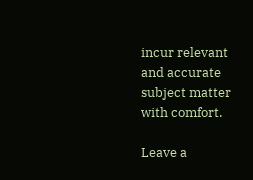incur relevant and accurate subject matter with comfort.

Leave a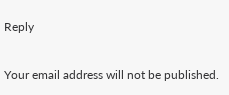Reply

Your email address will not be published.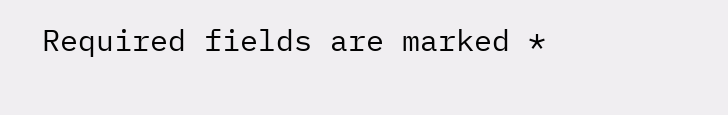Required fields are marked *